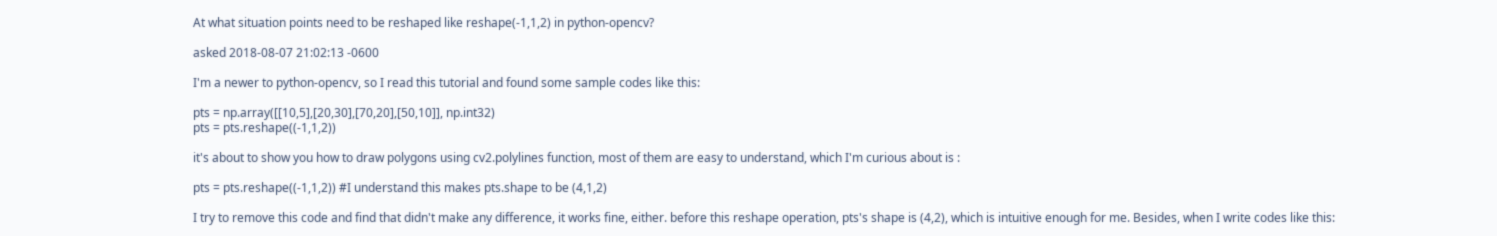At what situation points need to be reshaped like reshape(-1,1,2) in python-opencv?

asked 2018-08-07 21:02:13 -0600

I'm a newer to python-opencv, so I read this tutorial and found some sample codes like this:

pts = np.array([[10,5],[20,30],[70,20],[50,10]], np.int32)
pts = pts.reshape((-1,1,2))

it's about to show you how to draw polygons using cv2.polylines function, most of them are easy to understand, which I'm curious about is :

pts = pts.reshape((-1,1,2)) #I understand this makes pts.shape to be (4,1,2)

I try to remove this code and find that didn't make any difference, it works fine, either. before this reshape operation, pts's shape is (4,2), which is intuitive enough for me. Besides, when I write codes like this: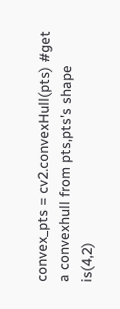convex_pts = cv2.convexHull(pts) #get a convexhull from pts,pts's shape is(4,2)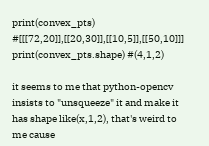print(convex_pts)       #[[[72,20]],[[20,30]],[[10,5]],[[50,10]]]
print(convex_pts.shape) #(4,1,2)

it seems to me that python-opencv insists to "unsqueeze" it and make it has shape like(x,1,2), that's weird to me cause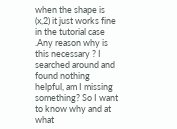when the shape is (x,2) it just works fine in the tutorial case .Any reason why is this necessary ? I searched around and found nothing helpful, am I missing something? So I want to know why and at what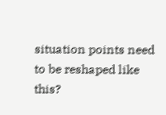situation points need to be reshaped like this?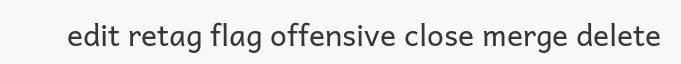edit retag flag offensive close merge delete